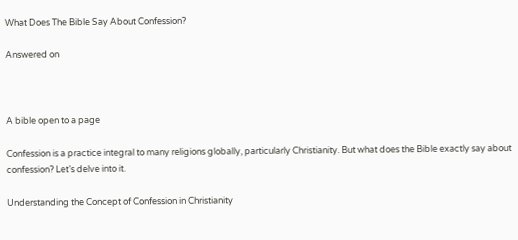What Does The Bible Say About Confession?

Answered on



A bible open to a page

Confession is a practice integral to many religions globally, particularly Christianity. But what does the Bible exactly say about confession? Let’s delve into it.

Understanding the Concept of Confession in Christianity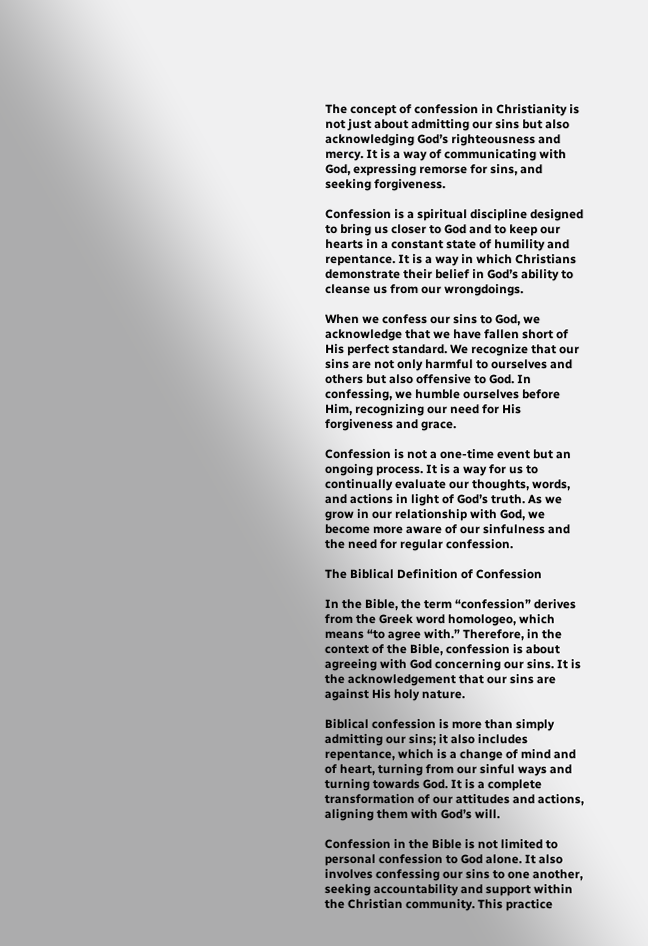The concept of confession in Christianity is not just about admitting our sins but also acknowledging God’s righteousness and mercy. It is a way of communicating with God, expressing remorse for sins, and seeking forgiveness.

Confession is a spiritual discipline designed to bring us closer to God and to keep our hearts in a constant state of humility and repentance. It is a way in which Christians demonstrate their belief in God’s ability to cleanse us from our wrongdoings.

When we confess our sins to God, we acknowledge that we have fallen short of His perfect standard. We recognize that our sins are not only harmful to ourselves and others but also offensive to God. In confessing, we humble ourselves before Him, recognizing our need for His forgiveness and grace.

Confession is not a one-time event but an ongoing process. It is a way for us to continually evaluate our thoughts, words, and actions in light of God’s truth. As we grow in our relationship with God, we become more aware of our sinfulness and the need for regular confession.

The Biblical Definition of Confession

In the Bible, the term “confession” derives from the Greek word homologeo, which means “to agree with.” Therefore, in the context of the Bible, confession is about agreeing with God concerning our sins. It is the acknowledgement that our sins are against His holy nature.

Biblical confession is more than simply admitting our sins; it also includes repentance, which is a change of mind and of heart, turning from our sinful ways and turning towards God. It is a complete transformation of our attitudes and actions, aligning them with God’s will.

Confession in the Bible is not limited to personal confession to God alone. It also involves confessing our sins to one another, seeking accountability and support within the Christian community. This practice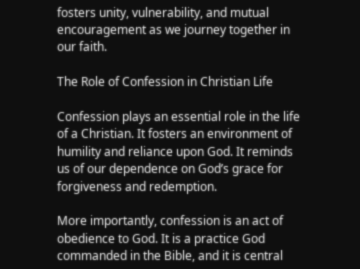fosters unity, vulnerability, and mutual encouragement as we journey together in our faith.

The Role of Confession in Christian Life

Confession plays an essential role in the life of a Christian. It fosters an environment of humility and reliance upon God. It reminds us of our dependence on God’s grace for forgiveness and redemption.

More importantly, confession is an act of obedience to God. It is a practice God commanded in the Bible, and it is central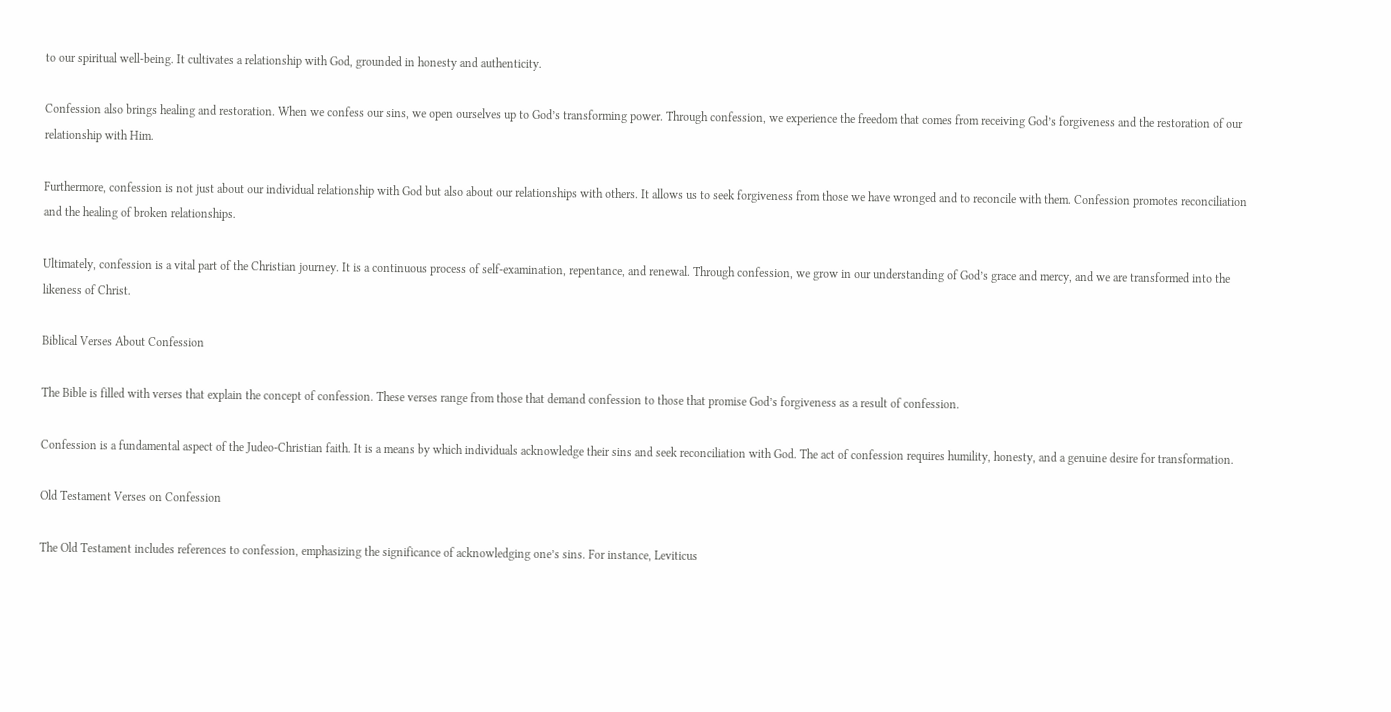to our spiritual well-being. It cultivates a relationship with God, grounded in honesty and authenticity.

Confession also brings healing and restoration. When we confess our sins, we open ourselves up to God’s transforming power. Through confession, we experience the freedom that comes from receiving God’s forgiveness and the restoration of our relationship with Him.

Furthermore, confession is not just about our individual relationship with God but also about our relationships with others. It allows us to seek forgiveness from those we have wronged and to reconcile with them. Confession promotes reconciliation and the healing of broken relationships.

Ultimately, confession is a vital part of the Christian journey. It is a continuous process of self-examination, repentance, and renewal. Through confession, we grow in our understanding of God’s grace and mercy, and we are transformed into the likeness of Christ.

Biblical Verses About Confession

The Bible is filled with verses that explain the concept of confession. These verses range from those that demand confession to those that promise God’s forgiveness as a result of confession.

Confession is a fundamental aspect of the Judeo-Christian faith. It is a means by which individuals acknowledge their sins and seek reconciliation with God. The act of confession requires humility, honesty, and a genuine desire for transformation.

Old Testament Verses on Confession

The Old Testament includes references to confession, emphasizing the significance of acknowledging one’s sins. For instance, Leviticus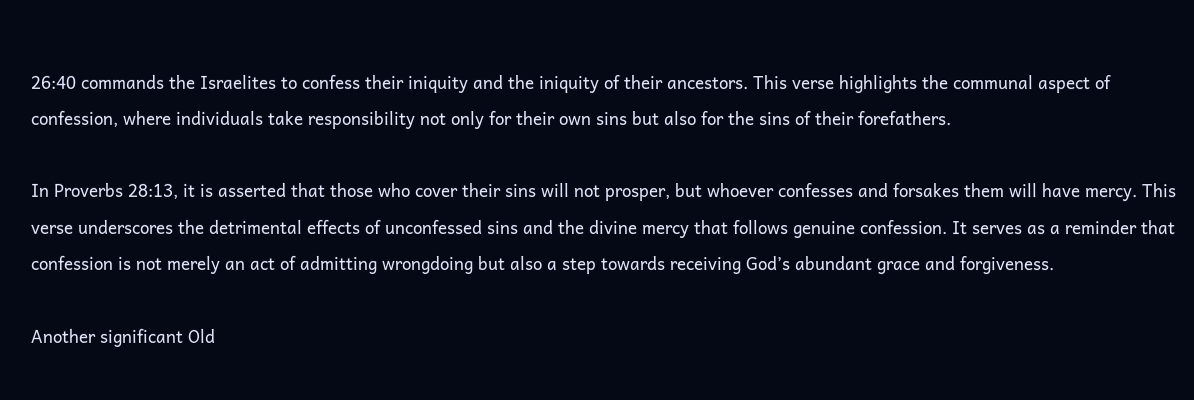26:40 commands the Israelites to confess their iniquity and the iniquity of their ancestors. This verse highlights the communal aspect of confession, where individuals take responsibility not only for their own sins but also for the sins of their forefathers.

In Proverbs 28:13, it is asserted that those who cover their sins will not prosper, but whoever confesses and forsakes them will have mercy. This verse underscores the detrimental effects of unconfessed sins and the divine mercy that follows genuine confession. It serves as a reminder that confession is not merely an act of admitting wrongdoing but also a step towards receiving God’s abundant grace and forgiveness.

Another significant Old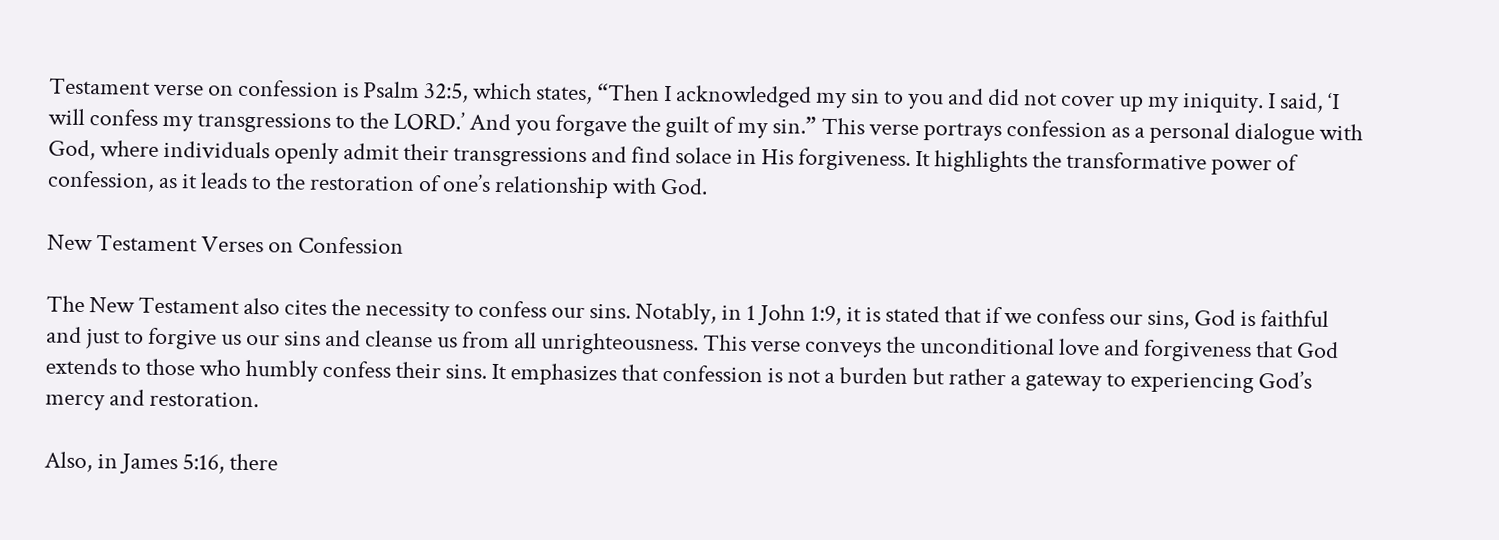Testament verse on confession is Psalm 32:5, which states, “Then I acknowledged my sin to you and did not cover up my iniquity. I said, ‘I will confess my transgressions to the LORD.’ And you forgave the guilt of my sin.” This verse portrays confession as a personal dialogue with God, where individuals openly admit their transgressions and find solace in His forgiveness. It highlights the transformative power of confession, as it leads to the restoration of one’s relationship with God.

New Testament Verses on Confession

The New Testament also cites the necessity to confess our sins. Notably, in 1 John 1:9, it is stated that if we confess our sins, God is faithful and just to forgive us our sins and cleanse us from all unrighteousness. This verse conveys the unconditional love and forgiveness that God extends to those who humbly confess their sins. It emphasizes that confession is not a burden but rather a gateway to experiencing God’s mercy and restoration.

Also, in James 5:16, there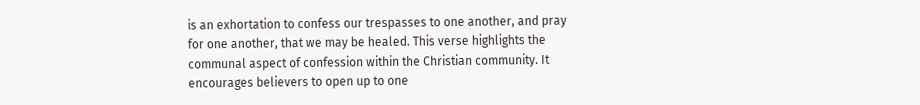is an exhortation to confess our trespasses to one another, and pray for one another, that we may be healed. This verse highlights the communal aspect of confession within the Christian community. It encourages believers to open up to one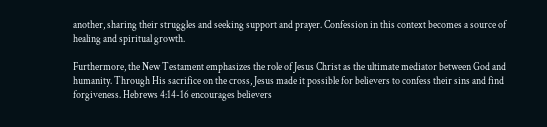another, sharing their struggles and seeking support and prayer. Confession in this context becomes a source of healing and spiritual growth.

Furthermore, the New Testament emphasizes the role of Jesus Christ as the ultimate mediator between God and humanity. Through His sacrifice on the cross, Jesus made it possible for believers to confess their sins and find forgiveness. Hebrews 4:14-16 encourages believers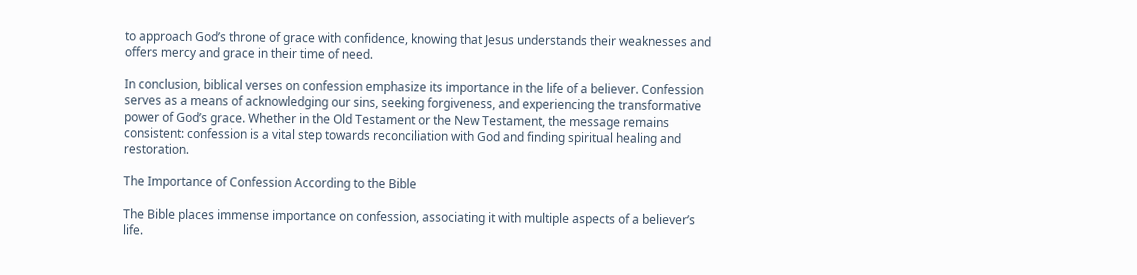to approach God’s throne of grace with confidence, knowing that Jesus understands their weaknesses and offers mercy and grace in their time of need.

In conclusion, biblical verses on confession emphasize its importance in the life of a believer. Confession serves as a means of acknowledging our sins, seeking forgiveness, and experiencing the transformative power of God’s grace. Whether in the Old Testament or the New Testament, the message remains consistent: confession is a vital step towards reconciliation with God and finding spiritual healing and restoration.

The Importance of Confession According to the Bible

The Bible places immense importance on confession, associating it with multiple aspects of a believer’s life.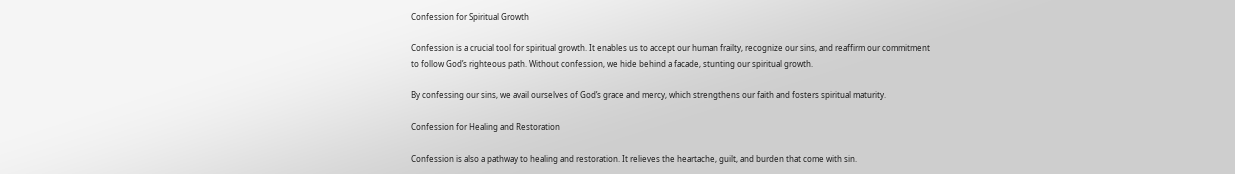Confession for Spiritual Growth

Confession is a crucial tool for spiritual growth. It enables us to accept our human frailty, recognize our sins, and reaffirm our commitment to follow God’s righteous path. Without confession, we hide behind a facade, stunting our spiritual growth.

By confessing our sins, we avail ourselves of God’s grace and mercy, which strengthens our faith and fosters spiritual maturity.

Confession for Healing and Restoration

Confession is also a pathway to healing and restoration. It relieves the heartache, guilt, and burden that come with sin.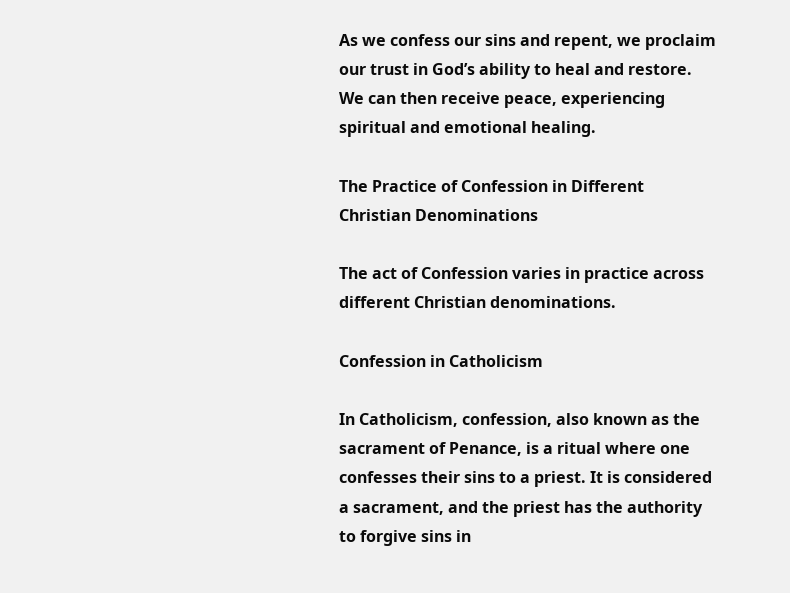As we confess our sins and repent, we proclaim our trust in God’s ability to heal and restore. We can then receive peace, experiencing spiritual and emotional healing.

The Practice of Confession in Different Christian Denominations

The act of Confession varies in practice across different Christian denominations.

Confession in Catholicism

In Catholicism, confession, also known as the sacrament of Penance, is a ritual where one confesses their sins to a priest. It is considered a sacrament, and the priest has the authority to forgive sins in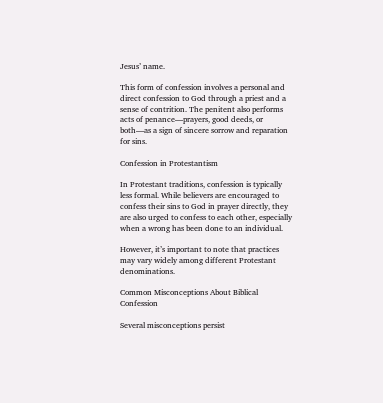Jesus’ name.

This form of confession involves a personal and direct confession to God through a priest and a sense of contrition. The penitent also performs acts of penance—prayers, good deeds, or both—as a sign of sincere sorrow and reparation for sins.

Confession in Protestantism

In Protestant traditions, confession is typically less formal. While believers are encouraged to confess their sins to God in prayer directly, they are also urged to confess to each other, especially when a wrong has been done to an individual.

However, it’s important to note that practices may vary widely among different Protestant denominations.

Common Misconceptions About Biblical Confession

Several misconceptions persist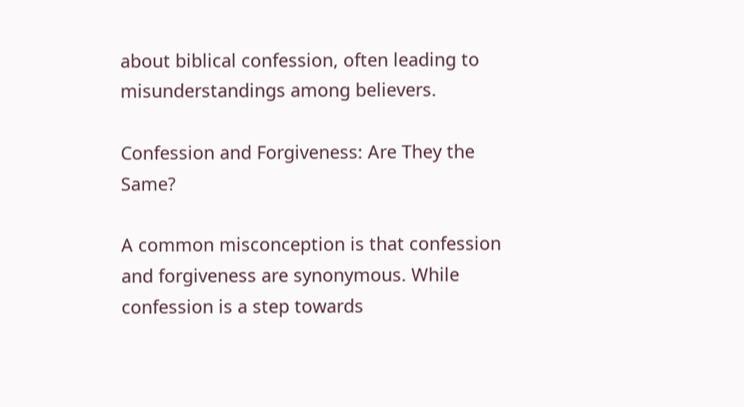about biblical confession, often leading to misunderstandings among believers.

Confession and Forgiveness: Are They the Same?

A common misconception is that confession and forgiveness are synonymous. While confession is a step towards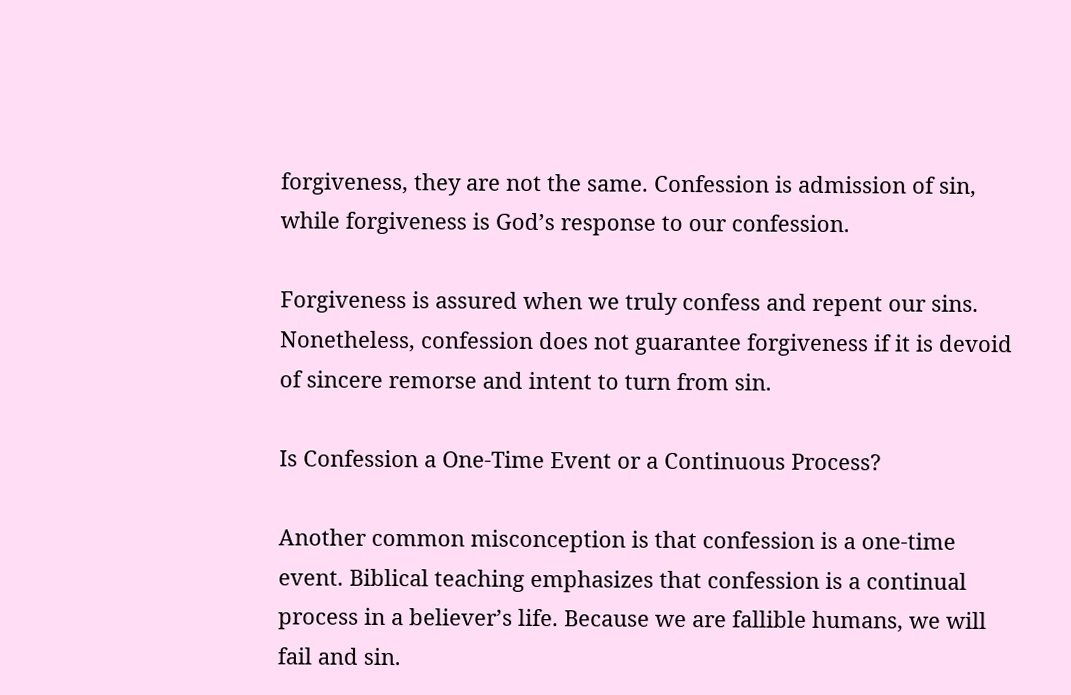forgiveness, they are not the same. Confession is admission of sin, while forgiveness is God’s response to our confession.

Forgiveness is assured when we truly confess and repent our sins. Nonetheless, confession does not guarantee forgiveness if it is devoid of sincere remorse and intent to turn from sin.

Is Confession a One-Time Event or a Continuous Process?

Another common misconception is that confession is a one-time event. Biblical teaching emphasizes that confession is a continual process in a believer’s life. Because we are fallible humans, we will fail and sin.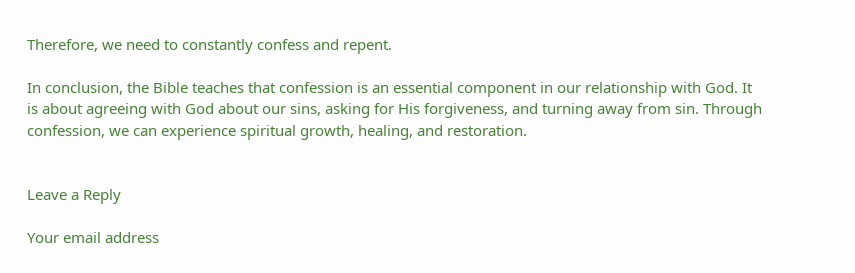Therefore, we need to constantly confess and repent.

In conclusion, the Bible teaches that confession is an essential component in our relationship with God. It is about agreeing with God about our sins, asking for His forgiveness, and turning away from sin. Through confession, we can experience spiritual growth, healing, and restoration.


Leave a Reply

Your email address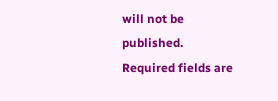will not be published. Required fields are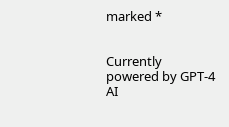marked *


Currently powered by GPT-4 AI